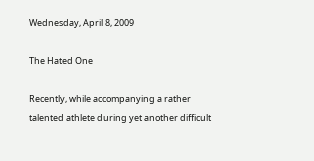Wednesday, April 8, 2009

The Hated One

Recently, while accompanying a rather talented athlete during yet another difficult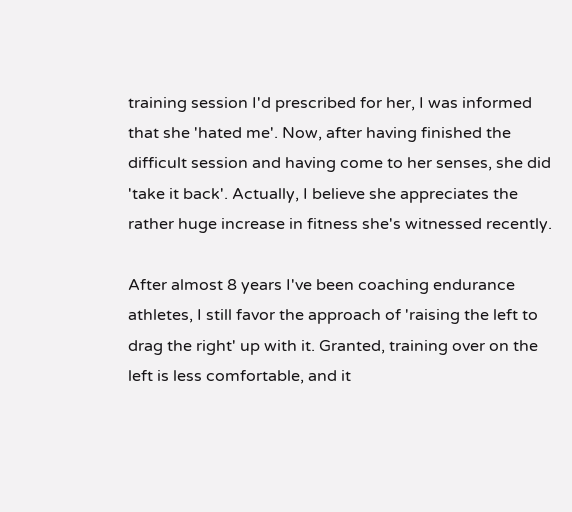training session I'd prescribed for her, I was informed that she 'hated me'. Now, after having finished the difficult session and having come to her senses, she did 'take it back'. Actually, I believe she appreciates the rather huge increase in fitness she's witnessed recently.

After almost 8 years I've been coaching endurance athletes, I still favor the approach of 'raising the left to drag the right' up with it. Granted, training over on the left is less comfortable, and it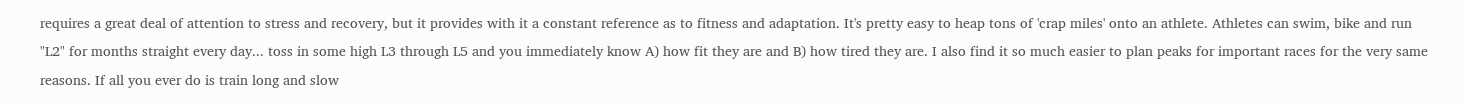requires a great deal of attention to stress and recovery, but it provides with it a constant reference as to fitness and adaptation. It's pretty easy to heap tons of 'crap miles' onto an athlete. Athletes can swim, bike and run "L2" for months straight every day... toss in some high L3 through L5 and you immediately know A) how fit they are and B) how tired they are. I also find it so much easier to plan peaks for important races for the very same reasons. If all you ever do is train long and slow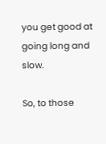you get good at going long and slow.

So, to those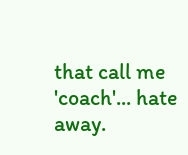that call me 'coach'... hate away.